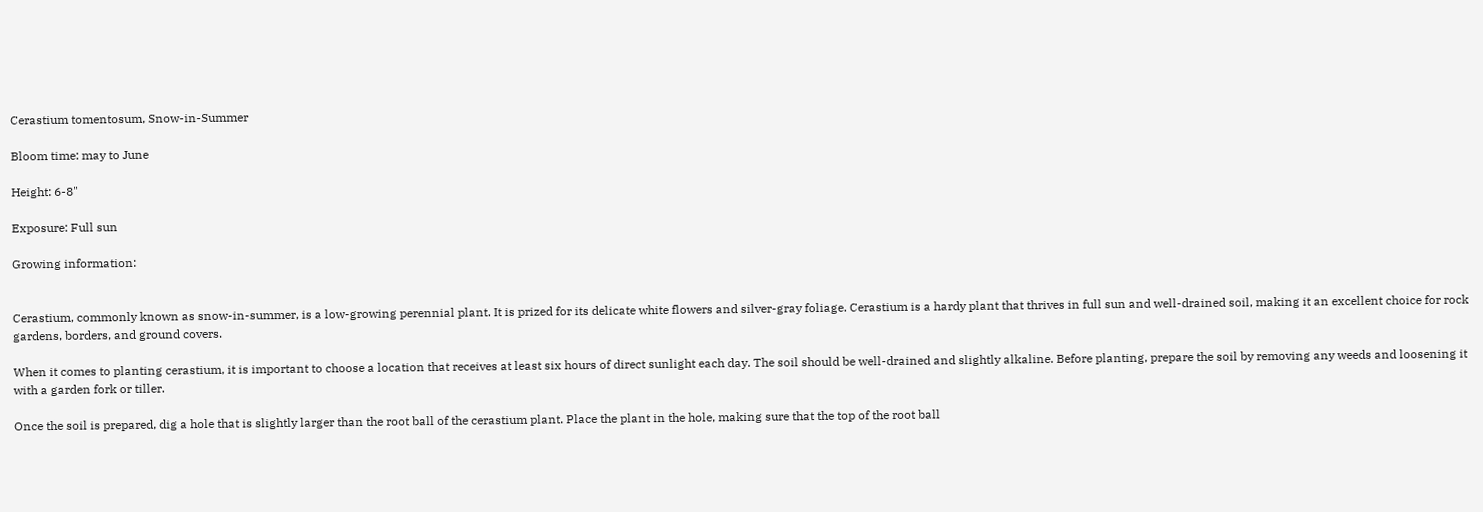Cerastium tomentosum, Snow-in-Summer

Bloom time: may to June

Height: 6-8"

Exposure: Full sun

Growing information:


Cerastium, commonly known as snow-in-summer, is a low-growing perennial plant. It is prized for its delicate white flowers and silver-gray foliage. Cerastium is a hardy plant that thrives in full sun and well-drained soil, making it an excellent choice for rock gardens, borders, and ground covers.

When it comes to planting cerastium, it is important to choose a location that receives at least six hours of direct sunlight each day. The soil should be well-drained and slightly alkaline. Before planting, prepare the soil by removing any weeds and loosening it with a garden fork or tiller.

Once the soil is prepared, dig a hole that is slightly larger than the root ball of the cerastium plant. Place the plant in the hole, making sure that the top of the root ball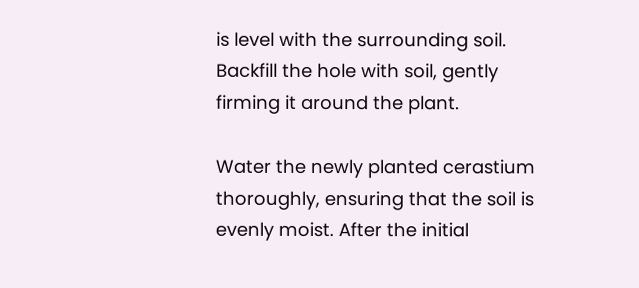is level with the surrounding soil. Backfill the hole with soil, gently firming it around the plant.

Water the newly planted cerastium thoroughly, ensuring that the soil is evenly moist. After the initial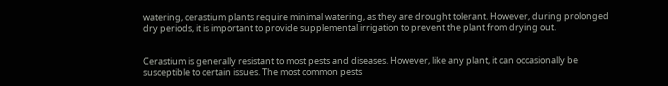watering, cerastium plants require minimal watering, as they are drought tolerant. However, during prolonged dry periods, it is important to provide supplemental irrigation to prevent the plant from drying out.


Cerastium is generally resistant to most pests and diseases. However, like any plant, it can occasionally be susceptible to certain issues. The most common pests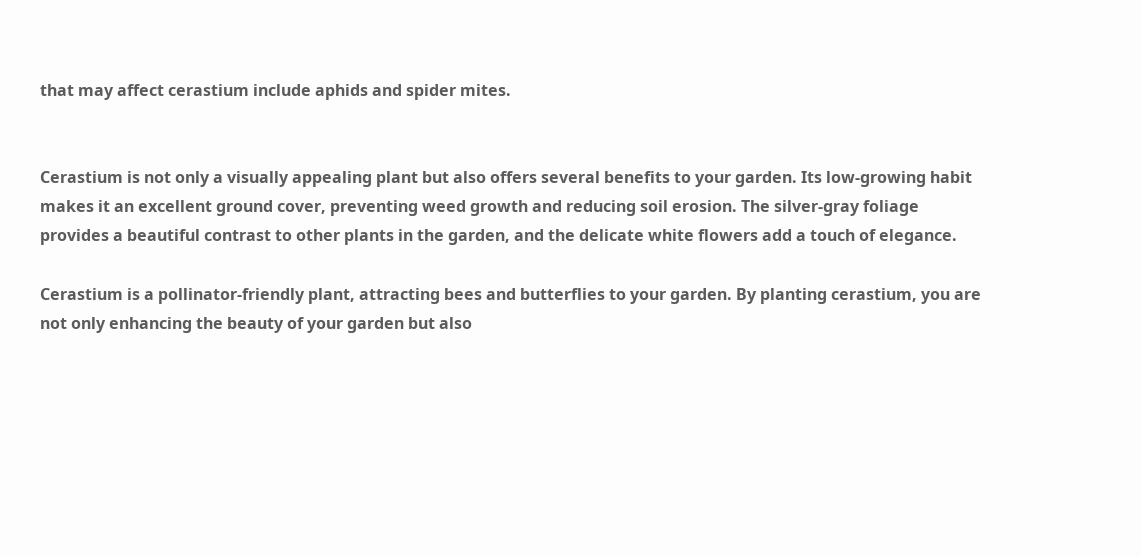that may affect cerastium include aphids and spider mites.


Cerastium is not only a visually appealing plant but also offers several benefits to your garden. Its low-growing habit makes it an excellent ground cover, preventing weed growth and reducing soil erosion. The silver-gray foliage provides a beautiful contrast to other plants in the garden, and the delicate white flowers add a touch of elegance.

Cerastium is a pollinator-friendly plant, attracting bees and butterflies to your garden. By planting cerastium, you are not only enhancing the beauty of your garden but also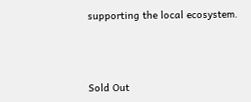supporting the local ecosystem.



Sold Out